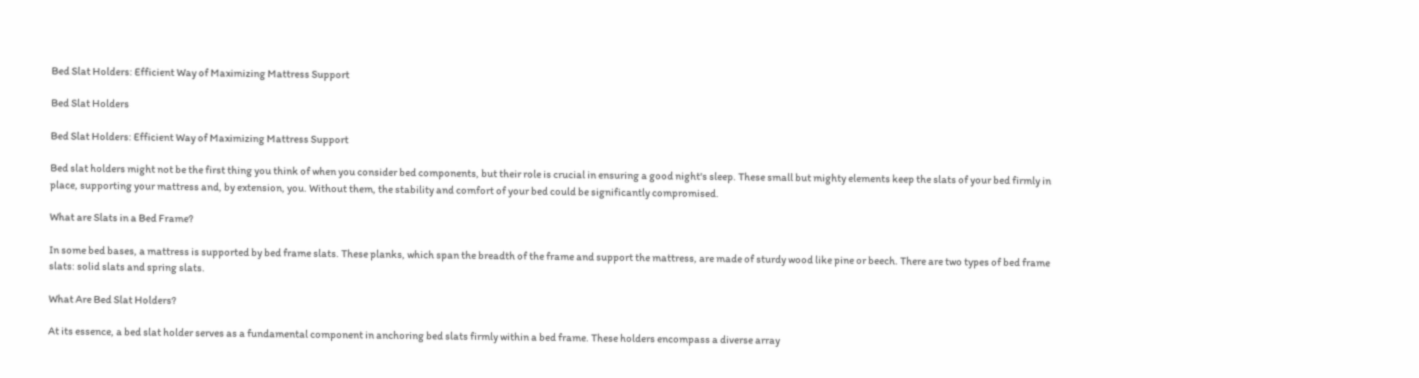Bed Slat Holders: Efficient Way of Maximizing Mattress Support

Bed Slat Holders

Bed Slat Holders: Efficient Way of Maximizing Mattress Support

Bed slat holders might not be the first thing you think of when you consider bed components, but their role is crucial in ensuring a good night's sleep. These small but mighty elements keep the slats of your bed firmly in place, supporting your mattress and, by extension, you. Without them, the stability and comfort of your bed could be significantly compromised.

What are Slats in a Bed Frame?

In some bed bases, a mattress is supported by bed frame slats. These planks, which span the breadth of the frame and support the mattress, are made of sturdy wood like pine or beech. There are two types of bed frame slats: solid slats and spring slats.

What Are Bed Slat Holders?

At its essence, a bed slat holder serves as a fundamental component in anchoring bed slats firmly within a bed frame. These holders encompass a diverse array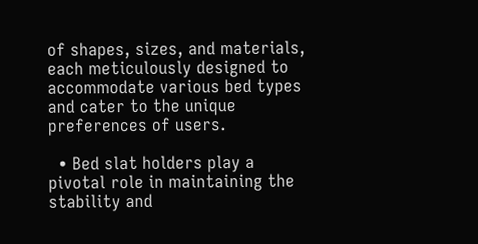of shapes, sizes, and materials, each meticulously designed to accommodate various bed types and cater to the unique preferences of users.

  • Bed slat holders play a pivotal role in maintaining the stability and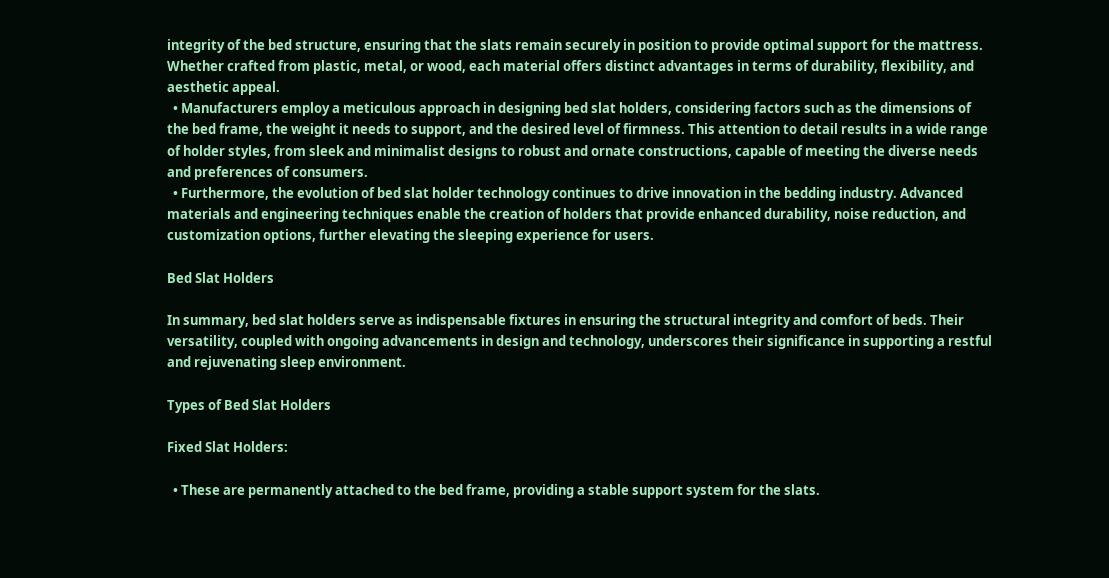integrity of the bed structure, ensuring that the slats remain securely in position to provide optimal support for the mattress. Whether crafted from plastic, metal, or wood, each material offers distinct advantages in terms of durability, flexibility, and aesthetic appeal.
  • Manufacturers employ a meticulous approach in designing bed slat holders, considering factors such as the dimensions of the bed frame, the weight it needs to support, and the desired level of firmness. This attention to detail results in a wide range of holder styles, from sleek and minimalist designs to robust and ornate constructions, capable of meeting the diverse needs and preferences of consumers.
  • Furthermore, the evolution of bed slat holder technology continues to drive innovation in the bedding industry. Advanced materials and engineering techniques enable the creation of holders that provide enhanced durability, noise reduction, and customization options, further elevating the sleeping experience for users.

Bed Slat Holders

In summary, bed slat holders serve as indispensable fixtures in ensuring the structural integrity and comfort of beds. Their versatility, coupled with ongoing advancements in design and technology, underscores their significance in supporting a restful and rejuvenating sleep environment.

Types of Bed Slat Holders

Fixed Slat Holders:

  • These are permanently attached to the bed frame, providing a stable support system for the slats.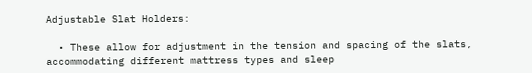Adjustable Slat Holders:

  • These allow for adjustment in the tension and spacing of the slats, accommodating different mattress types and sleep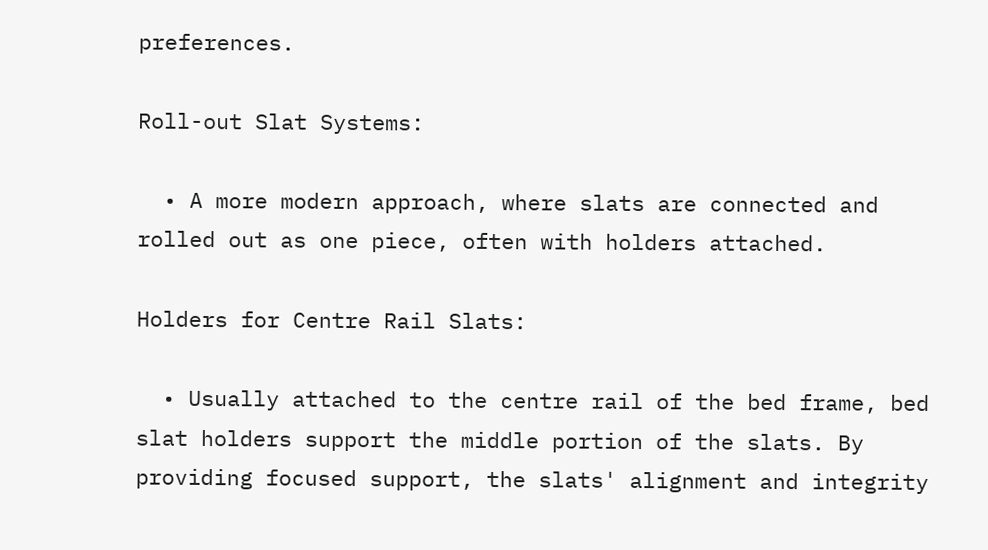preferences.

Roll-out Slat Systems:

  • A more modern approach, where slats are connected and rolled out as one piece, often with holders attached.

Holders for Centre Rail Slats:

  • Usually attached to the centre rail of the bed frame, bed slat holders support the middle portion of the slats. By providing focused support, the slats' alignment and integrity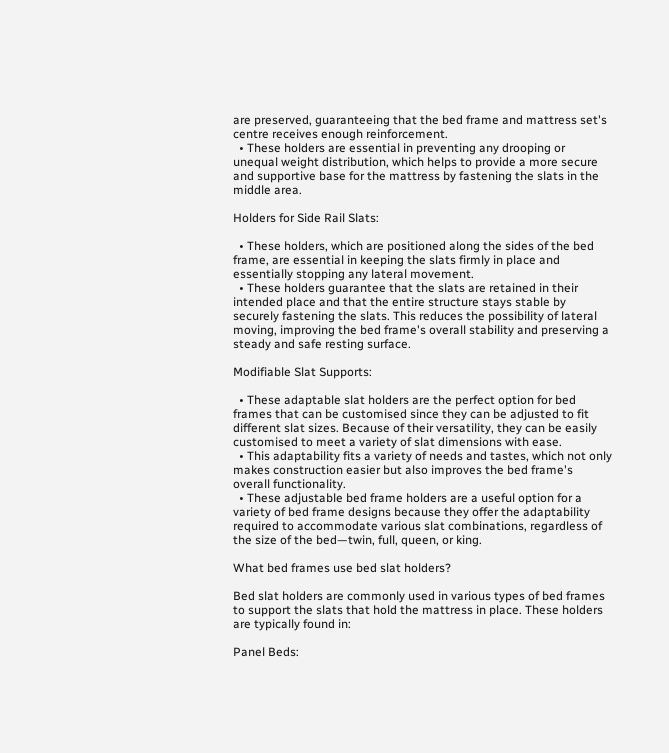are preserved, guaranteeing that the bed frame and mattress set's centre receives enough reinforcement.
  • These holders are essential in preventing any drooping or unequal weight distribution, which helps to provide a more secure and supportive base for the mattress by fastening the slats in the middle area.

Holders for Side Rail Slats:

  • These holders, which are positioned along the sides of the bed frame, are essential in keeping the slats firmly in place and essentially stopping any lateral movement.
  • These holders guarantee that the slats are retained in their intended place and that the entire structure stays stable by securely fastening the slats. This reduces the possibility of lateral moving, improving the bed frame's overall stability and preserving a steady and safe resting surface.

Modifiable Slat Supports:

  • These adaptable slat holders are the perfect option for bed frames that can be customised since they can be adjusted to fit different slat sizes. Because of their versatility, they can be easily customised to meet a variety of slat dimensions with ease.
  • This adaptability fits a variety of needs and tastes, which not only makes construction easier but also improves the bed frame's overall functionality.
  • These adjustable bed frame holders are a useful option for a variety of bed frame designs because they offer the adaptability required to accommodate various slat combinations, regardless of the size of the bed—twin, full, queen, or king.

What bed frames use bed slat holders?

Bed slat holders are commonly used in various types of bed frames to support the slats that hold the mattress in place. These holders are typically found in:

Panel Beds: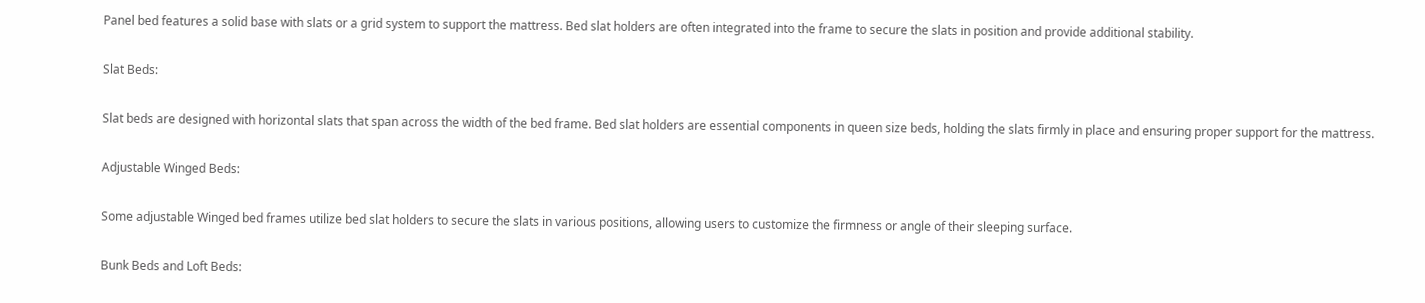Panel bed features a solid base with slats or a grid system to support the mattress. Bed slat holders are often integrated into the frame to secure the slats in position and provide additional stability.

Slat Beds:

Slat beds are designed with horizontal slats that span across the width of the bed frame. Bed slat holders are essential components in queen size beds, holding the slats firmly in place and ensuring proper support for the mattress.

Adjustable Winged Beds:

Some adjustable Winged bed frames utilize bed slat holders to secure the slats in various positions, allowing users to customize the firmness or angle of their sleeping surface.

Bunk Beds and Loft Beds: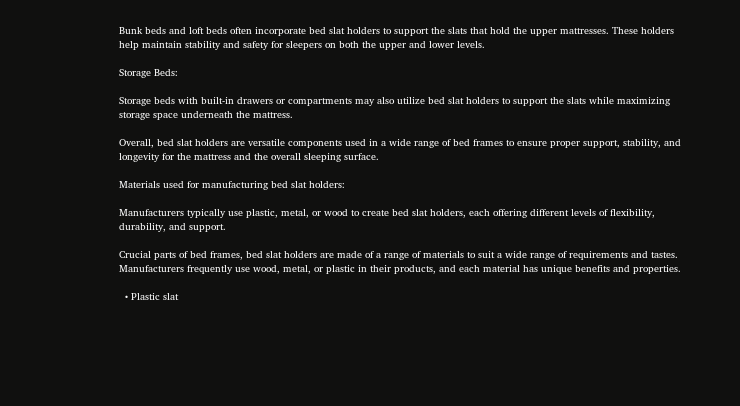Bunk beds and loft beds often incorporate bed slat holders to support the slats that hold the upper mattresses. These holders help maintain stability and safety for sleepers on both the upper and lower levels.

Storage Beds:

Storage beds with built-in drawers or compartments may also utilize bed slat holders to support the slats while maximizing storage space underneath the mattress.

Overall, bed slat holders are versatile components used in a wide range of bed frames to ensure proper support, stability, and longevity for the mattress and the overall sleeping surface.

Materials used for manufacturing bed slat holders:

Manufacturers typically use plastic, metal, or wood to create bed slat holders, each offering different levels of flexibility, durability, and support.

Crucial parts of bed frames, bed slat holders are made of a range of materials to suit a wide range of requirements and tastes. Manufacturers frequently use wood, metal, or plastic in their products, and each material has unique benefits and properties.

  • Plastic slat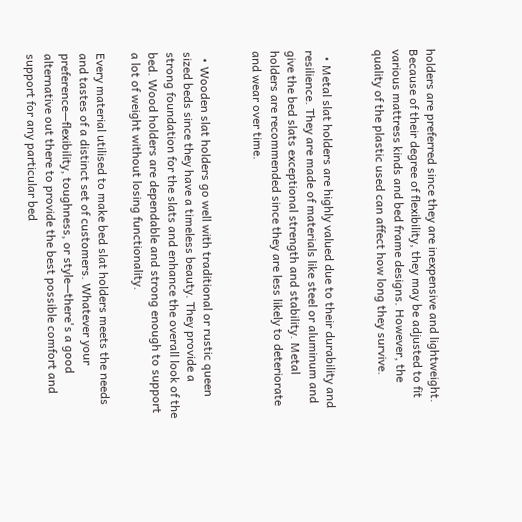holders are preferred since they are inexpensive and lightweight. Because of their degree of flexibility, they may be adjusted to fit various mattress kinds and bed frame designs. However, the quality of the plastic used can affect how long they survive.


  • Metal slat holders are highly valued due to their durability and resilience. They are made of materials like steel or aluminum and give the bed slats exceptional strength and stability. Metal holders are recommended since they are less likely to deteriorate and wear over time.


  • Wooden slat holders go well with traditional or rustic queen sized beds since they have a timeless beauty. They provide a strong foundation for the slats and enhance the overall look of the bed. Wood holders are dependable and strong enough to support a lot of weight without losing functionality.

Every material utilised to make bed slat holders meets the needs and tastes of a distinct set of customers. Whatever your preference—flexibility, toughness, or style—there's a good alternative out there to provide the best possible comfort and support for any particular bed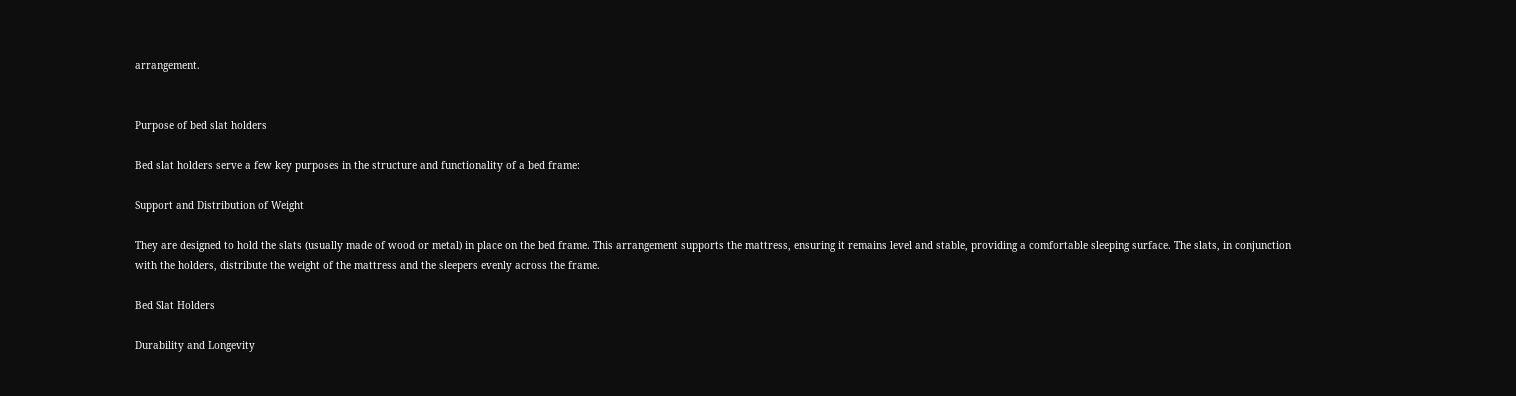arrangement.


Purpose of bed slat holders

Bed slat holders serve a few key purposes in the structure and functionality of a bed frame:

Support and Distribution of Weight

They are designed to hold the slats (usually made of wood or metal) in place on the bed frame. This arrangement supports the mattress, ensuring it remains level and stable, providing a comfortable sleeping surface. The slats, in conjunction with the holders, distribute the weight of the mattress and the sleepers evenly across the frame.

Bed Slat Holders

Durability and Longevity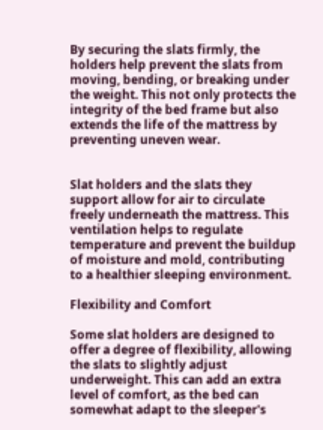By securing the slats firmly, the holders help prevent the slats from moving, bending, or breaking under the weight. This not only protects the integrity of the bed frame but also extends the life of the mattress by preventing uneven wear.


Slat holders and the slats they support allow for air to circulate freely underneath the mattress. This ventilation helps to regulate temperature and prevent the buildup of moisture and mold, contributing to a healthier sleeping environment.

Flexibility and Comfort

Some slat holders are designed to offer a degree of flexibility, allowing the slats to slightly adjust underweight. This can add an extra level of comfort, as the bed can somewhat adapt to the sleeper's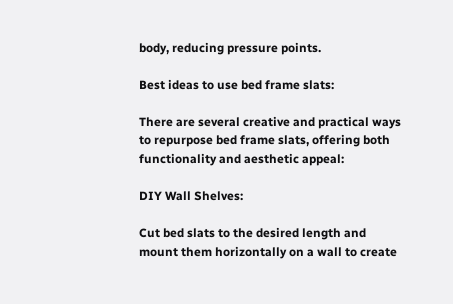body, reducing pressure points.

Best ideas to use bed frame slats:

There are several creative and practical ways to repurpose bed frame slats, offering both functionality and aesthetic appeal:

DIY Wall Shelves:

Cut bed slats to the desired length and mount them horizontally on a wall to create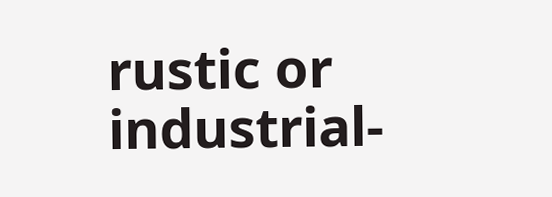rustic or industrial-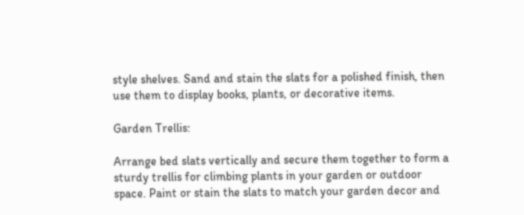style shelves. Sand and stain the slats for a polished finish, then use them to display books, plants, or decorative items.

Garden Trellis:

Arrange bed slats vertically and secure them together to form a sturdy trellis for climbing plants in your garden or outdoor space. Paint or stain the slats to match your garden decor and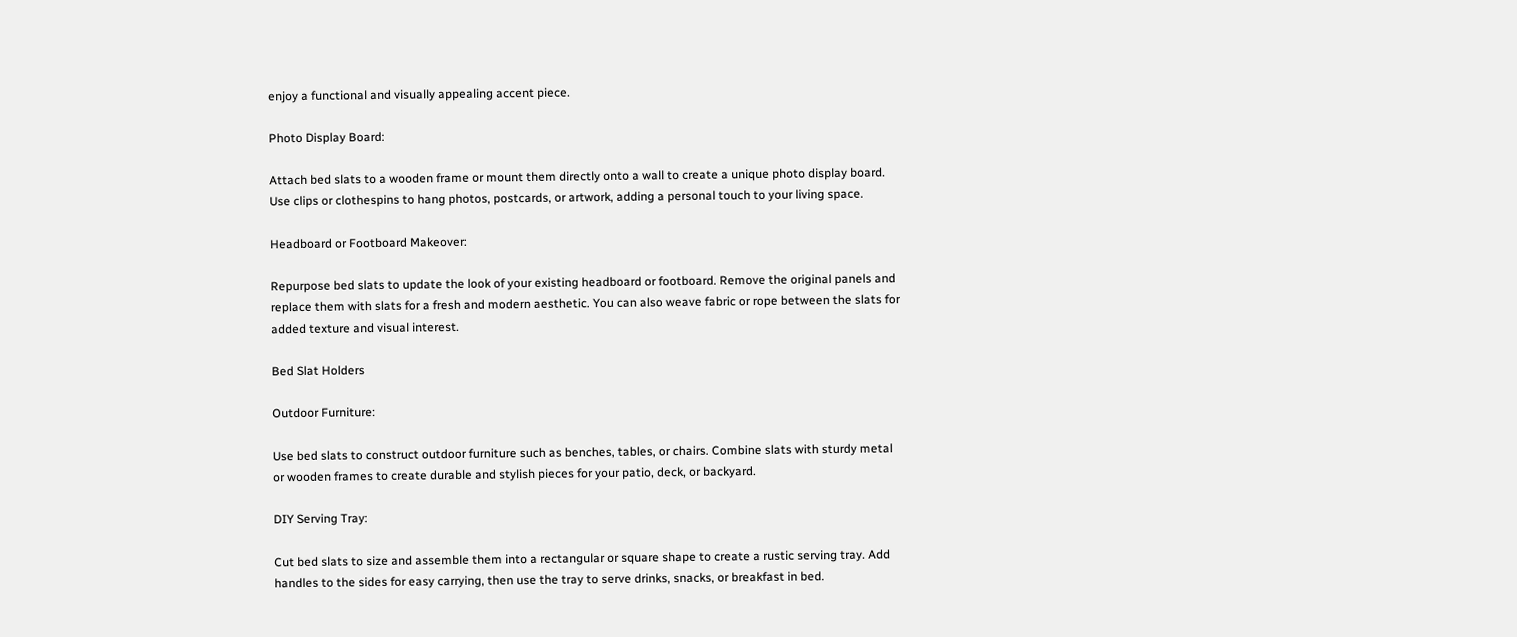enjoy a functional and visually appealing accent piece.

Photo Display Board:

Attach bed slats to a wooden frame or mount them directly onto a wall to create a unique photo display board. Use clips or clothespins to hang photos, postcards, or artwork, adding a personal touch to your living space.

Headboard or Footboard Makeover:

Repurpose bed slats to update the look of your existing headboard or footboard. Remove the original panels and replace them with slats for a fresh and modern aesthetic. You can also weave fabric or rope between the slats for added texture and visual interest.

Bed Slat Holders

Outdoor Furniture:

Use bed slats to construct outdoor furniture such as benches, tables, or chairs. Combine slats with sturdy metal or wooden frames to create durable and stylish pieces for your patio, deck, or backyard.

DIY Serving Tray:

Cut bed slats to size and assemble them into a rectangular or square shape to create a rustic serving tray. Add handles to the sides for easy carrying, then use the tray to serve drinks, snacks, or breakfast in bed.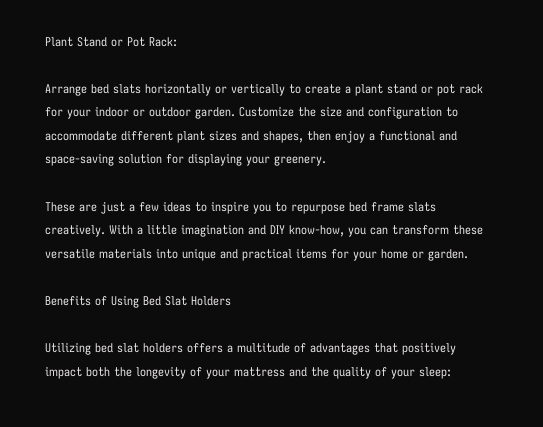Plant Stand or Pot Rack:

Arrange bed slats horizontally or vertically to create a plant stand or pot rack for your indoor or outdoor garden. Customize the size and configuration to accommodate different plant sizes and shapes, then enjoy a functional and space-saving solution for displaying your greenery.

These are just a few ideas to inspire you to repurpose bed frame slats creatively. With a little imagination and DIY know-how, you can transform these versatile materials into unique and practical items for your home or garden.

Benefits of Using Bed Slat Holders

Utilizing bed slat holders offers a multitude of advantages that positively impact both the longevity of your mattress and the quality of your sleep: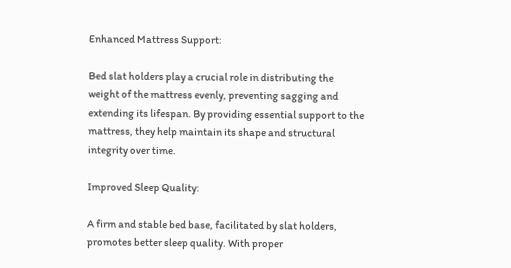Enhanced Mattress Support:

Bed slat holders play a crucial role in distributing the weight of the mattress evenly, preventing sagging and extending its lifespan. By providing essential support to the mattress, they help maintain its shape and structural integrity over time.

Improved Sleep Quality:

A firm and stable bed base, facilitated by slat holders, promotes better sleep quality. With proper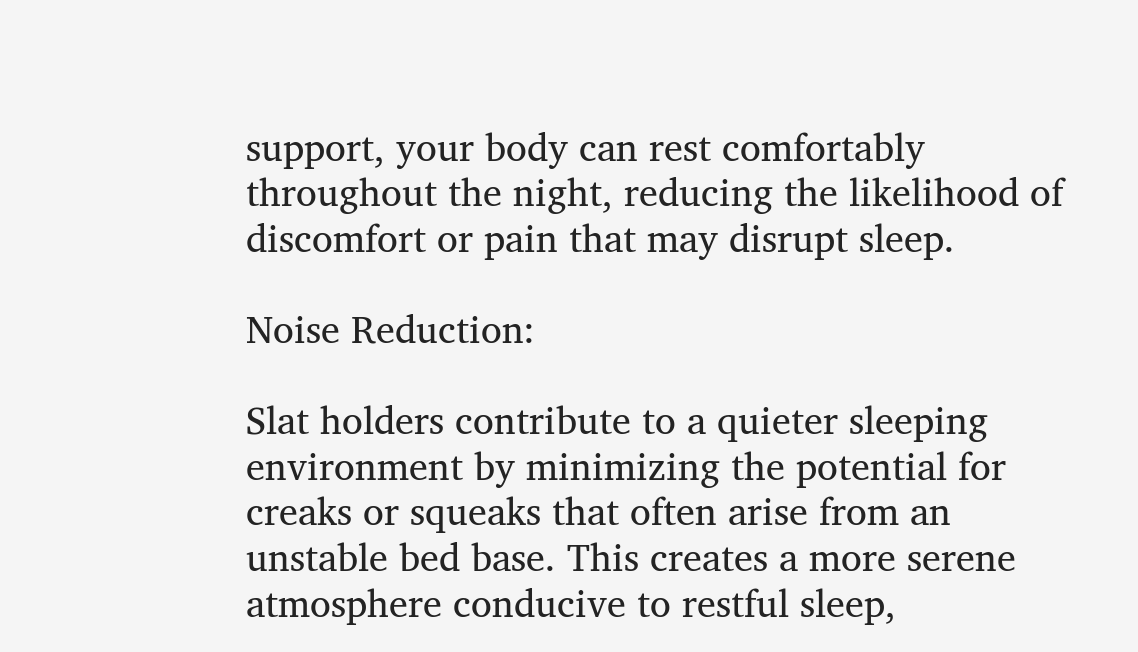support, your body can rest comfortably throughout the night, reducing the likelihood of discomfort or pain that may disrupt sleep.

Noise Reduction:

Slat holders contribute to a quieter sleeping environment by minimizing the potential for creaks or squeaks that often arise from an unstable bed base. This creates a more serene atmosphere conducive to restful sleep,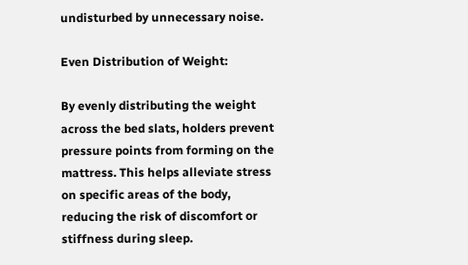undisturbed by unnecessary noise.

Even Distribution of Weight:

By evenly distributing the weight across the bed slats, holders prevent pressure points from forming on the mattress. This helps alleviate stress on specific areas of the body, reducing the risk of discomfort or stiffness during sleep.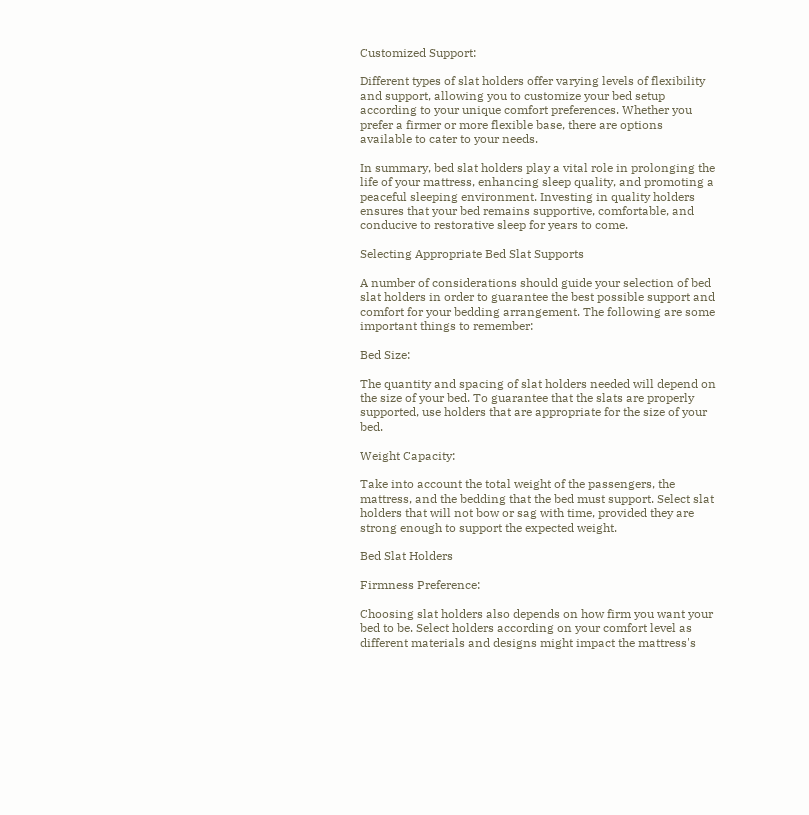Customized Support:

Different types of slat holders offer varying levels of flexibility and support, allowing you to customize your bed setup according to your unique comfort preferences. Whether you prefer a firmer or more flexible base, there are options available to cater to your needs.

In summary, bed slat holders play a vital role in prolonging the life of your mattress, enhancing sleep quality, and promoting a peaceful sleeping environment. Investing in quality holders ensures that your bed remains supportive, comfortable, and conducive to restorative sleep for years to come.

Selecting Appropriate Bed Slat Supports

A number of considerations should guide your selection of bed slat holders in order to guarantee the best possible support and comfort for your bedding arrangement. The following are some important things to remember:

Bed Size:

The quantity and spacing of slat holders needed will depend on the size of your bed. To guarantee that the slats are properly supported, use holders that are appropriate for the size of your bed.

Weight Capacity:

Take into account the total weight of the passengers, the mattress, and the bedding that the bed must support. Select slat holders that will not bow or sag with time, provided they are strong enough to support the expected weight.

Bed Slat Holders

Firmness Preference:

Choosing slat holders also depends on how firm you want your bed to be. Select holders according on your comfort level as different materials and designs might impact the mattress's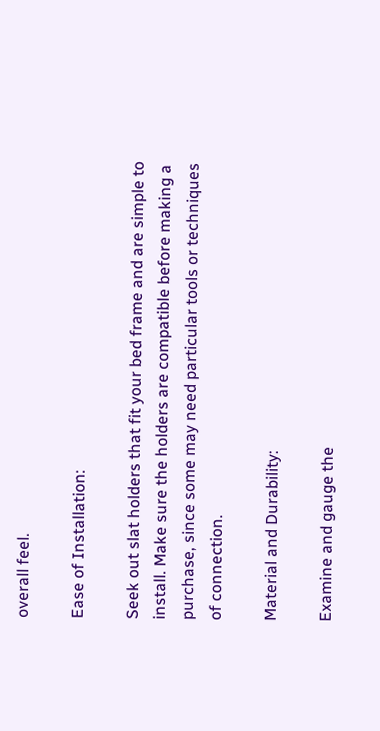overall feel.

Ease of Installation:

Seek out slat holders that fit your bed frame and are simple to install. Make sure the holders are compatible before making a purchase, since some may need particular tools or techniques of connection.

Material and Durability:

Examine and gauge the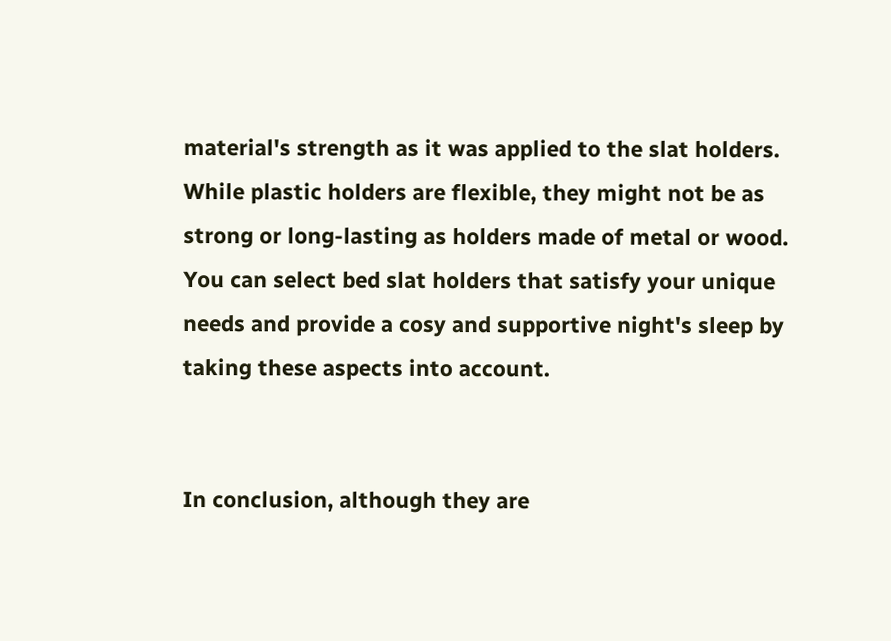material's strength as it was applied to the slat holders. While plastic holders are flexible, they might not be as strong or long-lasting as holders made of metal or wood.
You can select bed slat holders that satisfy your unique needs and provide a cosy and supportive night's sleep by taking these aspects into account.


In conclusion, although they are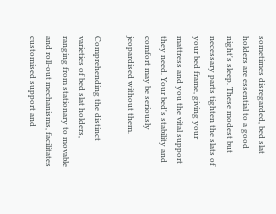sometimes disregarded, bed slat holders are essential to a good night's sleep. These modest but necessary parts tighten the slats of your bed frame, giving your mattress and you the vital support they need. Your bed's stability and comfort may be seriously jeopardised without them.

Comprehending the distinct varieties of bed slat holders, ranging from stationary to movable and roll-out mechanisms, facilitates customised support and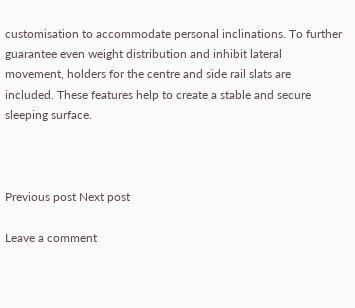customisation to accommodate personal inclinations. To further guarantee even weight distribution and inhibit lateral movement, holders for the centre and side rail slats are included. These features help to create a stable and secure sleeping surface.



Previous post Next post

Leave a comment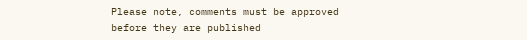Please note, comments must be approved before they are published